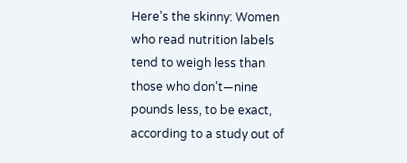Here’s the skinny: Women who read nutrition labels tend to weigh less than those who don’t—nine pounds less, to be exact, according to a study out of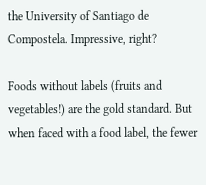the University of Santiago de Compostela. Impressive, right?

Foods without labels (fruits and vegetables!) are the gold standard. But when faced with a food label, the fewer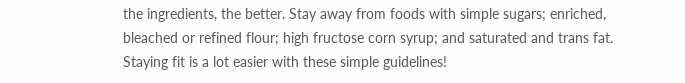the ingredients, the better. Stay away from foods with simple sugars; enriched, bleached or refined flour; high fructose corn syrup; and saturated and trans fat. Staying fit is a lot easier with these simple guidelines!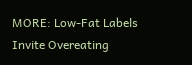MORE: Low-Fat Labels Invite Overeating